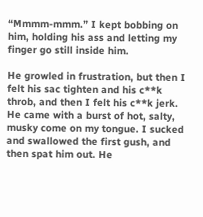“Mmmm-mmm.” I kept bobbing on him, holding his ass and letting my finger go still inside him.

He growled in frustration, but then I felt his sac tighten and his c**k throb, and then I felt his c**k jerk. He came with a burst of hot, salty, musky come on my tongue. I sucked and swallowed the first gush, and then spat him out. He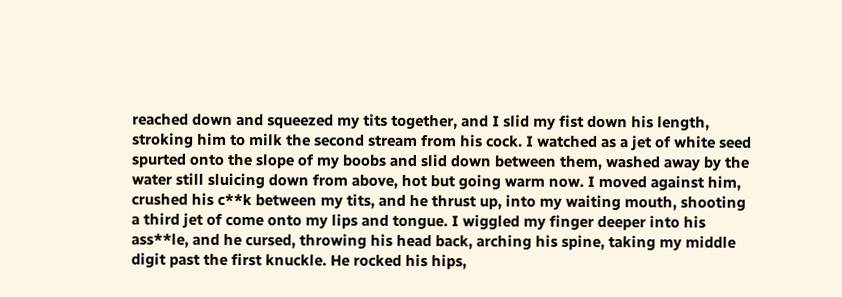reached down and squeezed my tits together, and I slid my fist down his length, stroking him to milk the second stream from his cock. I watched as a jet of white seed spurted onto the slope of my boobs and slid down between them, washed away by the water still sluicing down from above, hot but going warm now. I moved against him, crushed his c**k between my tits, and he thrust up, into my waiting mouth, shooting a third jet of come onto my lips and tongue. I wiggled my finger deeper into his ass**le, and he cursed, throwing his head back, arching his spine, taking my middle digit past the first knuckle. He rocked his hips,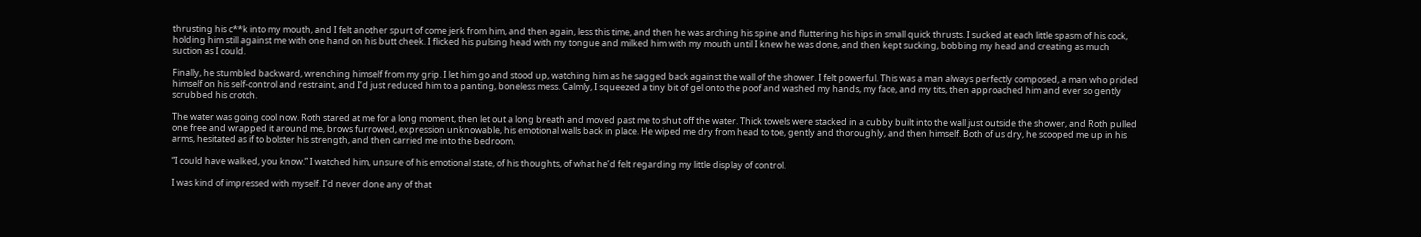thrusting his c**k into my mouth, and I felt another spurt of come jerk from him, and then again, less this time, and then he was arching his spine and fluttering his hips in small quick thrusts. I sucked at each little spasm of his cock, holding him still against me with one hand on his butt cheek. I flicked his pulsing head with my tongue and milked him with my mouth until I knew he was done, and then kept sucking, bobbing my head and creating as much suction as I could.

Finally, he stumbled backward, wrenching himself from my grip. I let him go and stood up, watching him as he sagged back against the wall of the shower. I felt powerful. This was a man always perfectly composed, a man who prided himself on his self-control and restraint, and I’d just reduced him to a panting, boneless mess. Calmly, I squeezed a tiny bit of gel onto the poof and washed my hands, my face, and my tits, then approached him and ever so gently scrubbed his crotch.

The water was going cool now. Roth stared at me for a long moment, then let out a long breath and moved past me to shut off the water. Thick towels were stacked in a cubby built into the wall just outside the shower, and Roth pulled one free and wrapped it around me, brows furrowed, expression unknowable, his emotional walls back in place. He wiped me dry from head to toe, gently and thoroughly, and then himself. Both of us dry, he scooped me up in his arms, hesitated as if to bolster his strength, and then carried me into the bedroom.

“I could have walked, you know.” I watched him, unsure of his emotional state, of his thoughts, of what he’d felt regarding my little display of control.

I was kind of impressed with myself. I’d never done any of that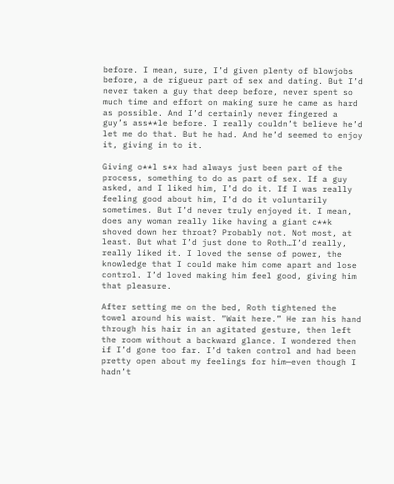before. I mean, sure, I’d given plenty of blowjobs before, a de rigueur part of sex and dating. But I’d never taken a guy that deep before, never spent so much time and effort on making sure he came as hard as possible. And I’d certainly never fingered a guy’s ass**le before. I really couldn’t believe he’d let me do that. But he had. And he’d seemed to enjoy it, giving in to it.

Giving o**l s*x had always just been part of the process, something to do as part of sex. If a guy asked, and I liked him, I’d do it. If I was really feeling good about him, I’d do it voluntarily sometimes. But I’d never truly enjoyed it. I mean, does any woman really like having a giant c**k shoved down her throat? Probably not. Not most, at least. But what I’d just done to Roth…I’d really, really liked it. I loved the sense of power, the knowledge that I could make him come apart and lose control. I’d loved making him feel good, giving him that pleasure.

After setting me on the bed, Roth tightened the towel around his waist. “Wait here.” He ran his hand through his hair in an agitated gesture, then left the room without a backward glance. I wondered then if I’d gone too far. I’d taken control and had been pretty open about my feelings for him—even though I hadn’t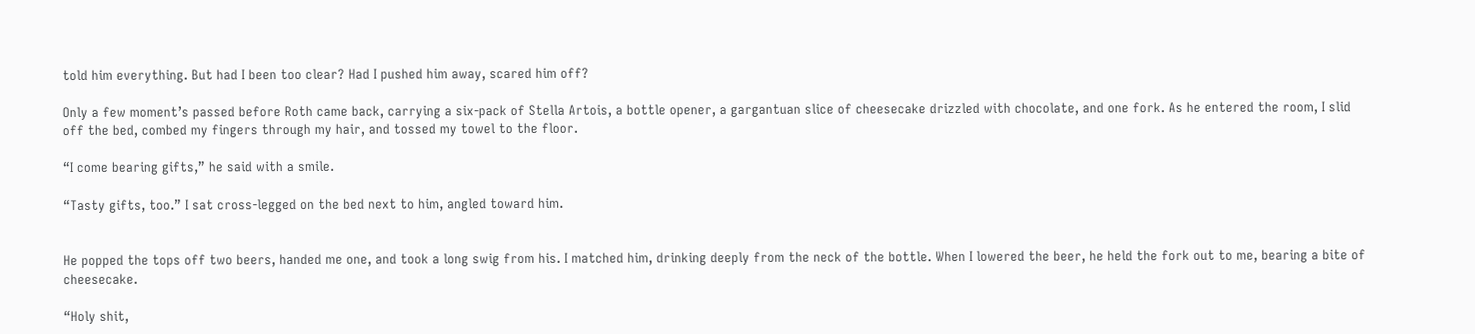told him everything. But had I been too clear? Had I pushed him away, scared him off?

Only a few moment’s passed before Roth came back, carrying a six-pack of Stella Artois, a bottle opener, a gargantuan slice of cheesecake drizzled with chocolate, and one fork. As he entered the room, I slid off the bed, combed my fingers through my hair, and tossed my towel to the floor.

“I come bearing gifts,” he said with a smile.

“Tasty gifts, too.” I sat cross-legged on the bed next to him, angled toward him.


He popped the tops off two beers, handed me one, and took a long swig from his. I matched him, drinking deeply from the neck of the bottle. When I lowered the beer, he held the fork out to me, bearing a bite of cheesecake.

“Holy shit,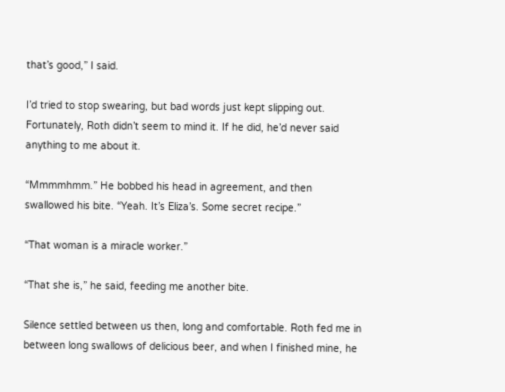that’s good,” I said.

I’d tried to stop swearing, but bad words just kept slipping out. Fortunately, Roth didn’t seem to mind it. If he did, he’d never said anything to me about it.

“Mmmmhmm.” He bobbed his head in agreement, and then swallowed his bite. “Yeah. It’s Eliza’s. Some secret recipe.”

“That woman is a miracle worker.”

“That she is,” he said, feeding me another bite.

Silence settled between us then, long and comfortable. Roth fed me in between long swallows of delicious beer, and when I finished mine, he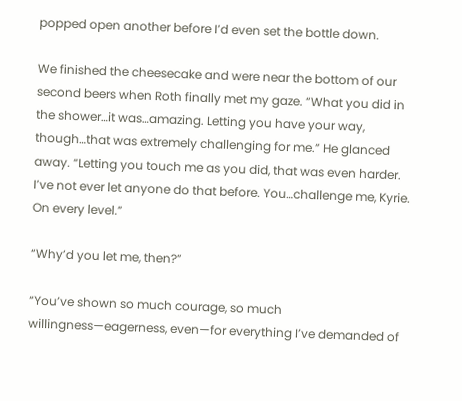popped open another before I’d even set the bottle down.

We finished the cheesecake and were near the bottom of our second beers when Roth finally met my gaze. “What you did in the shower…it was…amazing. Letting you have your way, though…that was extremely challenging for me.” He glanced away. “Letting you touch me as you did, that was even harder. I’ve not ever let anyone do that before. You…challenge me, Kyrie. On every level.”

“Why’d you let me, then?”

“You’ve shown so much courage, so much willingness—eagerness, even—for everything I’ve demanded of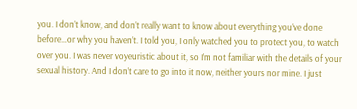you. I don’t know, and don’t really want to know about everything you’ve done before…or why you haven’t. I told you, I only watched you to protect you, to watch over you. I was never voyeuristic about it, so I’m not familiar with the details of your sexual history. And I don’t care to go into it now, neither yours nor mine. I just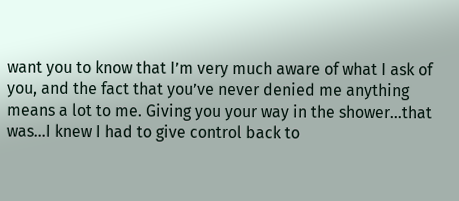want you to know that I’m very much aware of what I ask of you, and the fact that you’ve never denied me anything means a lot to me. Giving you your way in the shower…that was…I knew I had to give control back to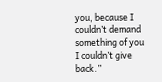you, because I couldn’t demand something of you I couldn’t give back.”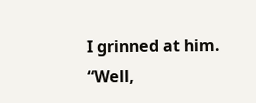I grinned at him. “Well,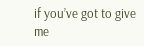if you’ve got to give me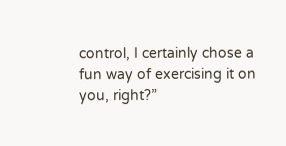control, I certainly chose a fun way of exercising it on you, right?”